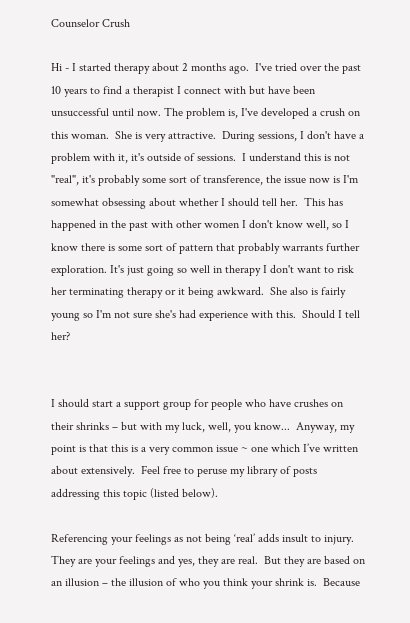Counselor Crush

Hi - I started therapy about 2 months ago.  I've tried over the past 10 years to find a therapist I connect with but have been unsuccessful until now. The problem is, I've developed a crush on this woman.  She is very attractive.  During sessions, I don't have a problem with it, it's outside of sessions.  I understand this is not "real", it's probably some sort of transference, the issue now is I'm somewhat obsessing about whether I should tell her.  This has happened in the past with other women I don't know well, so I know there is some sort of pattern that probably warrants further exploration. It's just going so well in therapy I don't want to risk her terminating therapy or it being awkward.  She also is fairly young so I'm not sure she's had experience with this.  Should I tell her?


I should start a support group for people who have crushes on their shrinks – but with my luck, well, you know...  Anyway, my point is that this is a very common issue ~ one which I’ve written about extensively.  Feel free to peruse my library of posts addressing this topic (listed below).

Referencing your feelings as not being ‘real’ adds insult to injury.  They are your feelings and yes, they are real.  But they are based on an illusion – the illusion of who you think your shrink is.  Because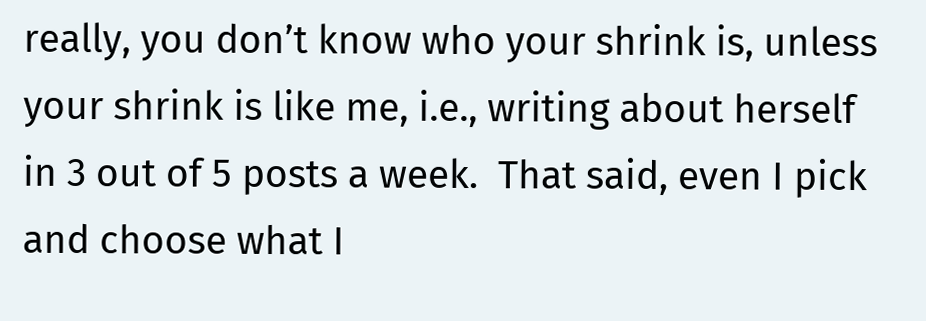really, you don’t know who your shrink is, unless your shrink is like me, i.e., writing about herself in 3 out of 5 posts a week.  That said, even I pick and choose what I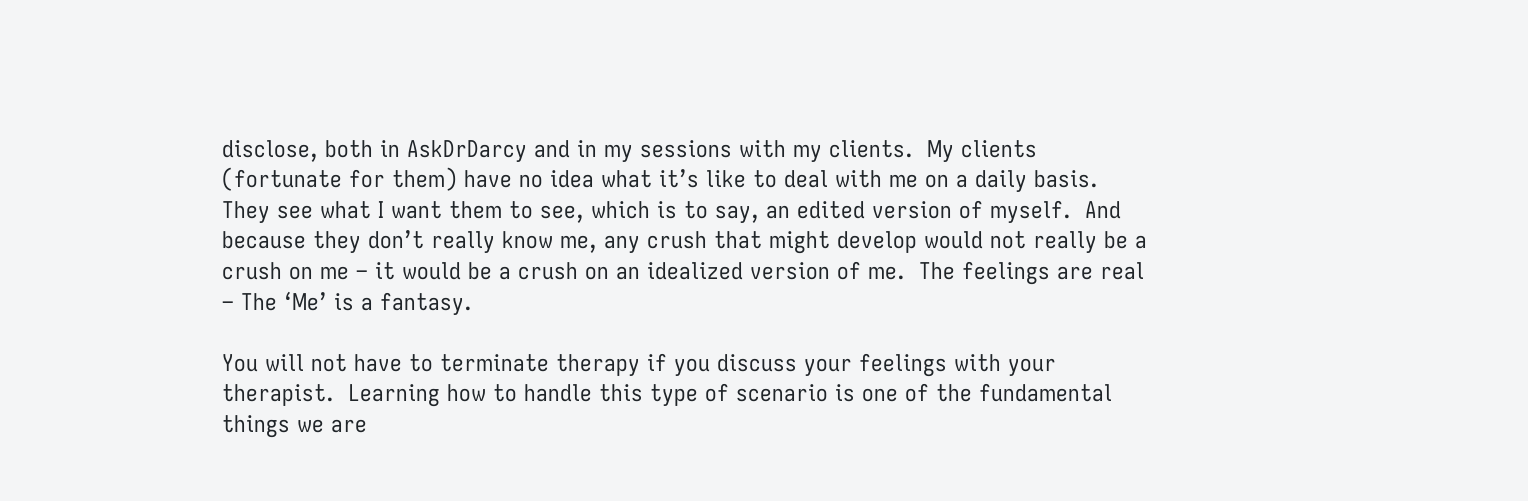disclose, both in AskDrDarcy and in my sessions with my clients.  My clients (fortunate for them) have no idea what it’s like to deal with me on a daily basis.  They see what I want them to see, which is to say, an edited version of myself.  And because they don’t really know me, any crush that might develop would not really be a crush on me – it would be a crush on an idealized version of me.  The feelings are real – The ‘Me’ is a fantasy.

You will not have to terminate therapy if you discuss your feelings with your therapist.  Learning how to handle this type of scenario is one of the fundamental things we are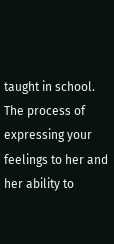taught in school.  The process of expressing your feelings to her and her ability to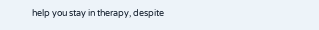help you stay in therapy, despite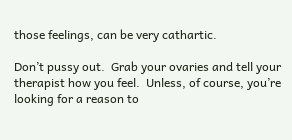those feelings, can be very cathartic.

Don’t pussy out.  Grab your ovaries and tell your therapist how you feel.  Unless, of course, you’re looking for a reason to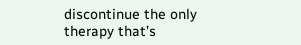discontinue the only therapy that’s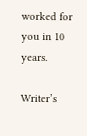worked for you in 10 years.

Writer’s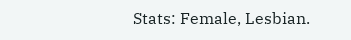Stats: Female, Lesbian.